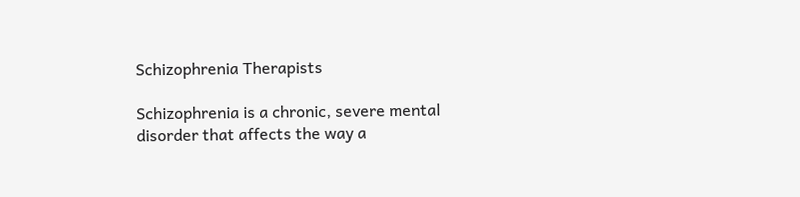Schizophrenia Therapists

Schizophrenia is a chronic, severe mental disorder that affects the way a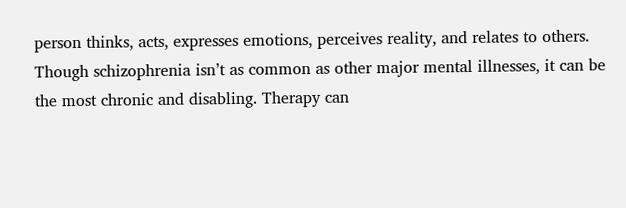person thinks, acts, expresses emotions, perceives reality, and relates to others. Though schizophrenia isn’t as common as other major mental illnesses, it can be the most chronic and disabling. Therapy can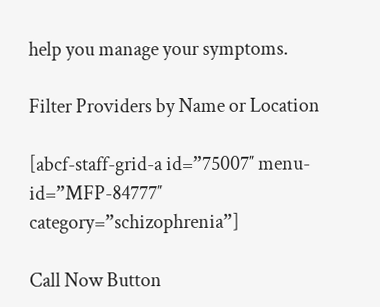help you manage your symptoms.

Filter Providers by Name or Location

[abcf-staff-grid-a id=”75007″ menu-id=”MFP-84777″ category=”schizophrenia”]

Call Now Button